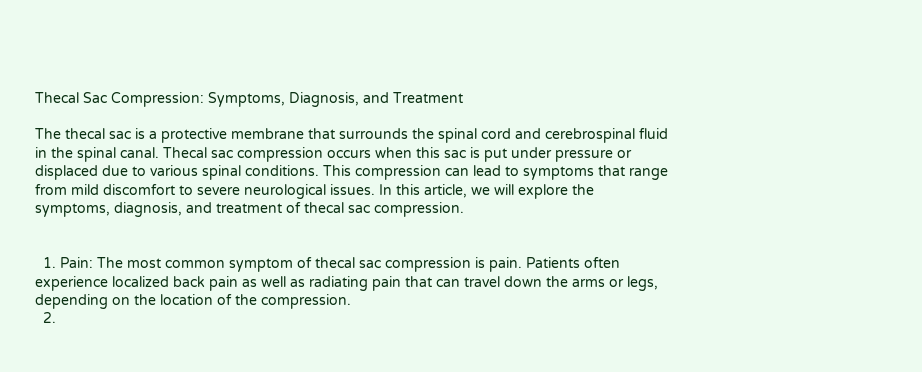Thecal Sac Compression: Symptoms, Diagnosis, and Treatment

The thecal sac is a protective membrane that surrounds the spinal cord and cerebrospinal fluid in the spinal canal. Thecal sac compression occurs when this sac is put under pressure or displaced due to various spinal conditions. This compression can lead to symptoms that range from mild discomfort to severe neurological issues. In this article, we will explore the symptoms, diagnosis, and treatment of thecal sac compression.


  1. Pain: The most common symptom of thecal sac compression is pain. Patients often experience localized back pain as well as radiating pain that can travel down the arms or legs, depending on the location of the compression.
  2.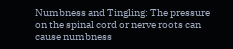Numbness and Tingling: The pressure on the spinal cord or nerve roots can cause numbness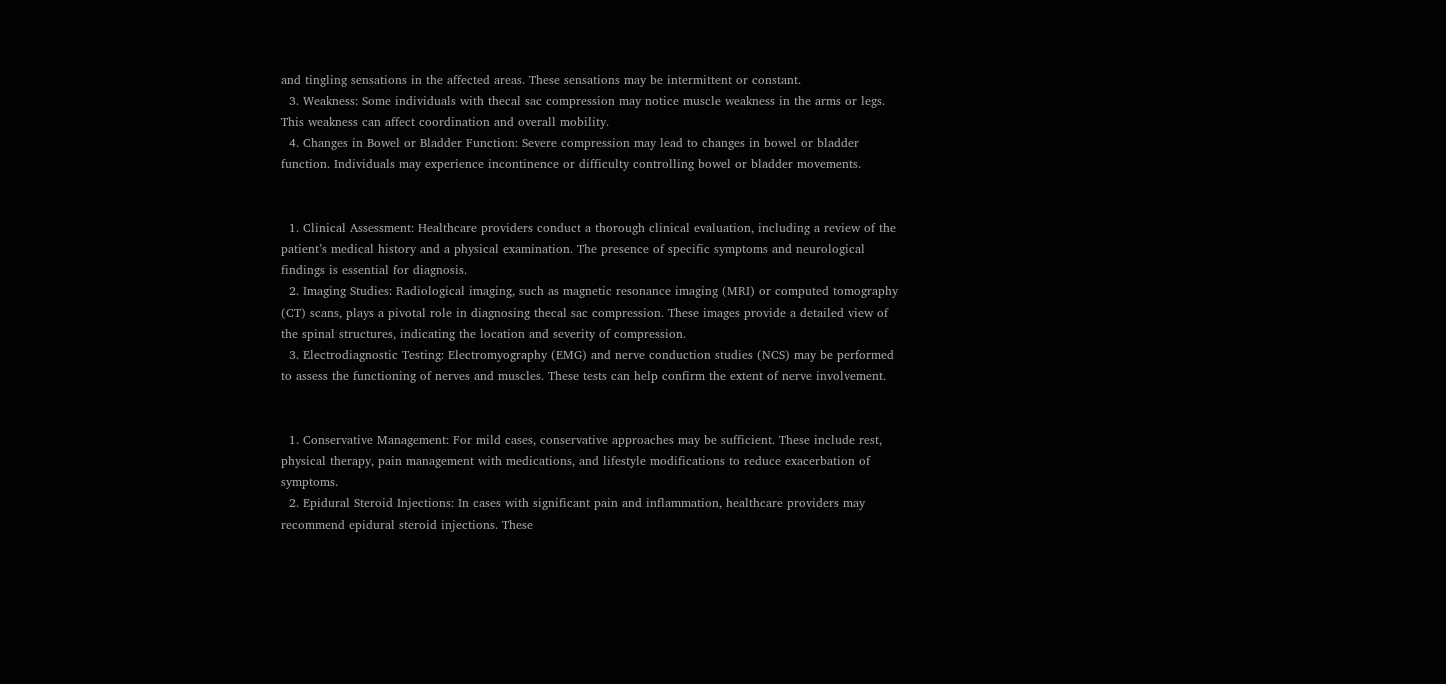and tingling sensations in the affected areas. These sensations may be intermittent or constant.
  3. Weakness: Some individuals with thecal sac compression may notice muscle weakness in the arms or legs. This weakness can affect coordination and overall mobility.
  4. Changes in Bowel or Bladder Function: Severe compression may lead to changes in bowel or bladder function. Individuals may experience incontinence or difficulty controlling bowel or bladder movements.


  1. Clinical Assessment: Healthcare providers conduct a thorough clinical evaluation, including a review of the patient’s medical history and a physical examination. The presence of specific symptoms and neurological findings is essential for diagnosis.
  2. Imaging Studies: Radiological imaging, such as magnetic resonance imaging (MRI) or computed tomography (CT) scans, plays a pivotal role in diagnosing thecal sac compression. These images provide a detailed view of the spinal structures, indicating the location and severity of compression.
  3. Electrodiagnostic Testing: Electromyography (EMG) and nerve conduction studies (NCS) may be performed to assess the functioning of nerves and muscles. These tests can help confirm the extent of nerve involvement.


  1. Conservative Management: For mild cases, conservative approaches may be sufficient. These include rest, physical therapy, pain management with medications, and lifestyle modifications to reduce exacerbation of symptoms.
  2. Epidural Steroid Injections: In cases with significant pain and inflammation, healthcare providers may recommend epidural steroid injections. These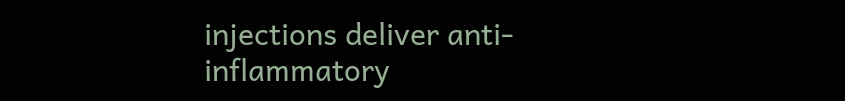injections deliver anti-inflammatory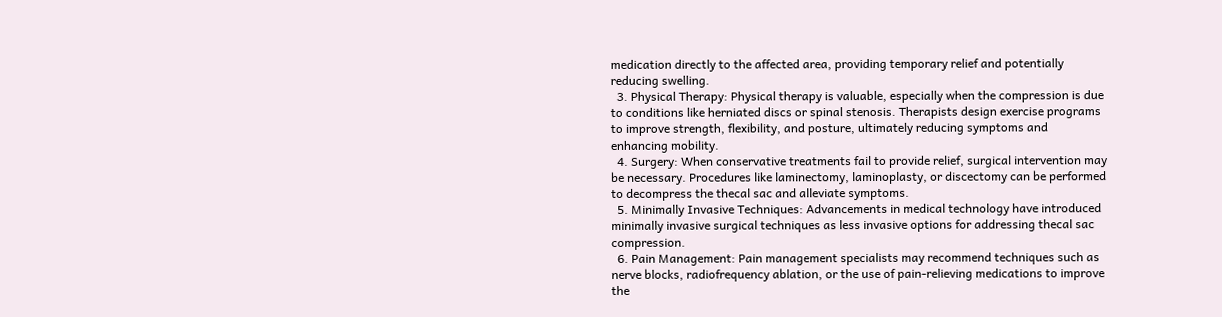medication directly to the affected area, providing temporary relief and potentially reducing swelling.
  3. Physical Therapy: Physical therapy is valuable, especially when the compression is due to conditions like herniated discs or spinal stenosis. Therapists design exercise programs to improve strength, flexibility, and posture, ultimately reducing symptoms and enhancing mobility.
  4. Surgery: When conservative treatments fail to provide relief, surgical intervention may be necessary. Procedures like laminectomy, laminoplasty, or discectomy can be performed to decompress the thecal sac and alleviate symptoms.
  5. Minimally Invasive Techniques: Advancements in medical technology have introduced minimally invasive surgical techniques as less invasive options for addressing thecal sac compression.
  6. Pain Management: Pain management specialists may recommend techniques such as nerve blocks, radiofrequency ablation, or the use of pain-relieving medications to improve the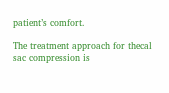patient’s comfort.

The treatment approach for thecal sac compression is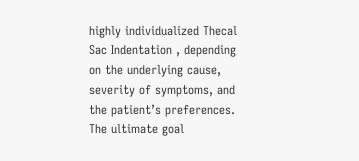highly individualized Thecal Sac Indentation , depending on the underlying cause, severity of symptoms, and the patient’s preferences. The ultimate goal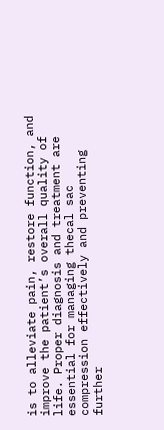is to alleviate pain, restore function, and improve the patient’s overall quality of life. Proper diagnosis and treatment are essential for managing thecal sac compression effectively and preventing further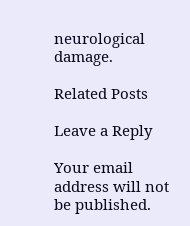neurological damage.

Related Posts

Leave a Reply

Your email address will not be published.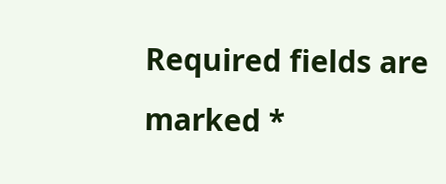Required fields are marked *